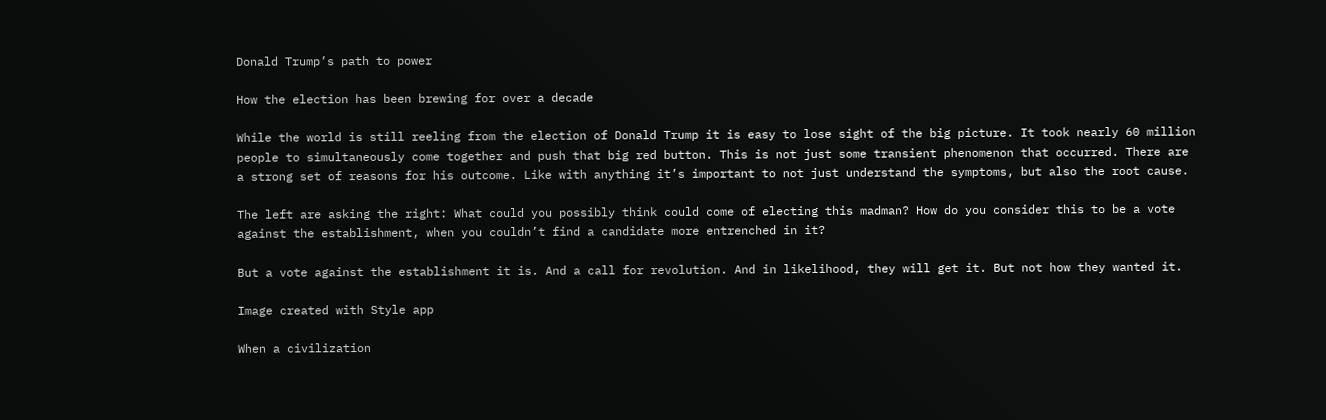Donald Trump’s path to power

How the election has been brewing for over a decade

While the world is still reeling from the election of Donald Trump it is easy to lose sight of the big picture. It took nearly 60 million people to simultaneously come together and push that big red button. This is not just some transient phenomenon that occurred. There are a strong set of reasons for his outcome. Like with anything it’s important to not just understand the symptoms, but also the root cause.

The left are asking the right: What could you possibly think could come of electing this madman? How do you consider this to be a vote against the establishment, when you couldn’t find a candidate more entrenched in it?

But a vote against the establishment it is. And a call for revolution. And in likelihood, they will get it. But not how they wanted it.

Image created with Style app

When a civilization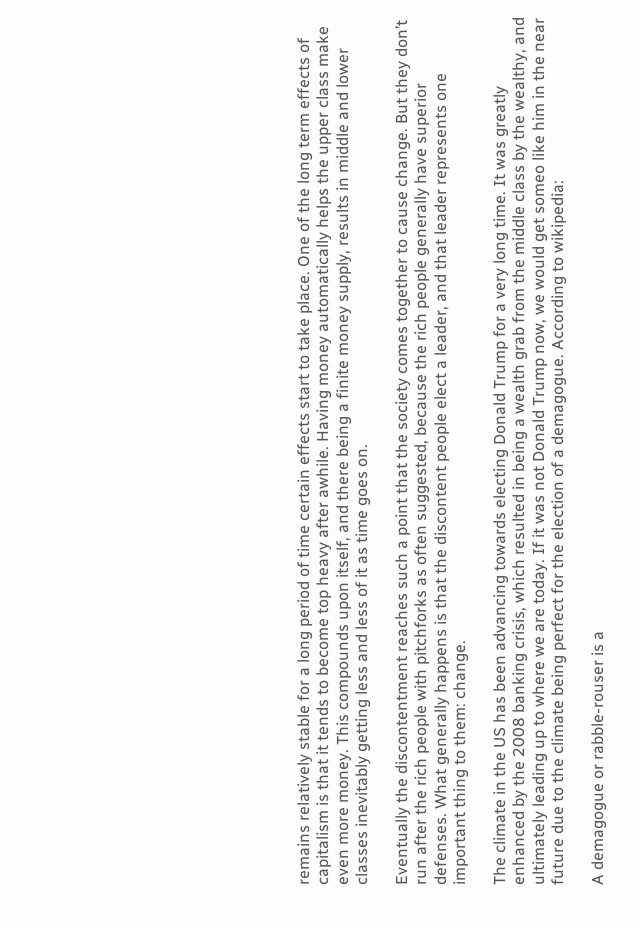remains relatively stable for a long period of time certain effects start to take place. One of the long term effects of capitalism is that it tends to become top heavy after awhile. Having money automatically helps the upper class make even more money. This compounds upon itself, and there being a finite money supply, results in middle and lower classes inevitably getting less and less of it as time goes on.

Eventually the discontentment reaches such a point that the society comes together to cause change. But they don’t run after the rich people with pitchforks as often suggested, because the rich people generally have superior defenses. What generally happens is that the discontent people elect a leader, and that leader represents one important thing to them: change.

The climate in the US has been advancing towards electing Donald Trump for a very long time. It was greatly enhanced by the 2008 banking crisis, which resulted in being a wealth grab from the middle class by the wealthy, and ultimately leading up to where we are today. If it was not Donald Trump now, we would get someo like him in the near future due to the climate being perfect for the election of a demagogue. According to wikipedia:

A demagogue or rabble-rouser is a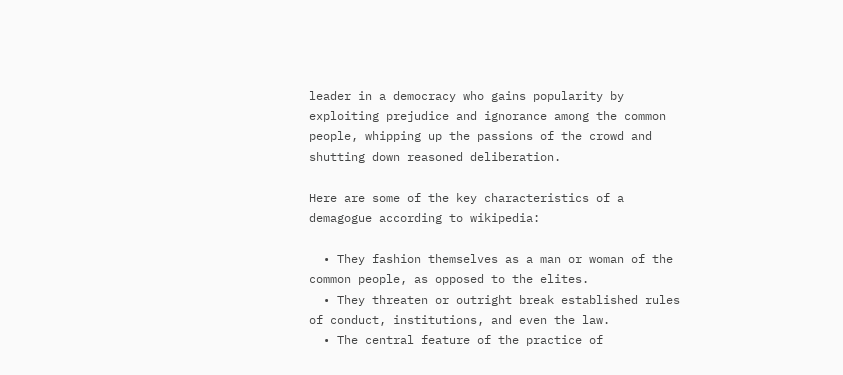leader in a democracy who gains popularity by exploiting prejudice and ignorance among the common people, whipping up the passions of the crowd and shutting down reasoned deliberation.

Here are some of the key characteristics of a demagogue according to wikipedia:

  • They fashion themselves as a man or woman of the common people, as opposed to the elites.
  • They threaten or outright break established rules of conduct, institutions, and even the law.
  • The central feature of the practice of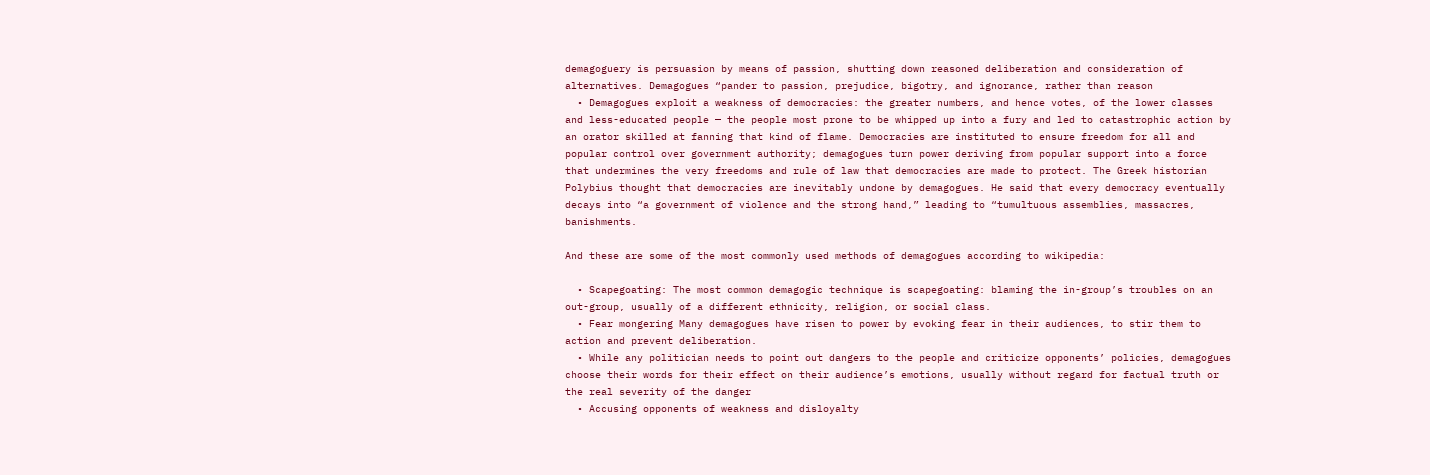demagoguery is persuasion by means of passion, shutting down reasoned deliberation and consideration of alternatives. Demagogues “pander to passion, prejudice, bigotry, and ignorance, rather than reason
  • Demagogues exploit a weakness of democracies: the greater numbers, and hence votes, of the lower classes and less-educated people — the people most prone to be whipped up into a fury and led to catastrophic action by an orator skilled at fanning that kind of flame. Democracies are instituted to ensure freedom for all and popular control over government authority; demagogues turn power deriving from popular support into a force that undermines the very freedoms and rule of law that democracies are made to protect. The Greek historian Polybius thought that democracies are inevitably undone by demagogues. He said that every democracy eventually decays into “a government of violence and the strong hand,” leading to “tumultuous assemblies, massacres, banishments.

And these are some of the most commonly used methods of demagogues according to wikipedia:

  • Scapegoating: The most common demagogic technique is scapegoating: blaming the in-group’s troubles on an out-group, usually of a different ethnicity, religion, or social class.
  • Fear mongering Many demagogues have risen to power by evoking fear in their audiences, to stir them to action and prevent deliberation.
  • While any politician needs to point out dangers to the people and criticize opponents’ policies, demagogues choose their words for their effect on their audience’s emotions, usually without regard for factual truth or the real severity of the danger
  • Accusing opponents of weakness and disloyalty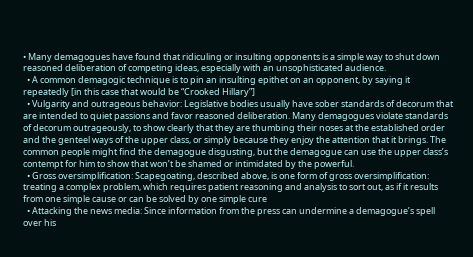• Many demagogues have found that ridiculing or insulting opponents is a simple way to shut down reasoned deliberation of competing ideas, especially with an unsophisticated audience.
  • A common demagogic technique is to pin an insulting epithet on an opponent, by saying it repeatedly [in this case that would be “Crooked Hillary”]
  • Vulgarity and outrageous behavior: Legislative bodies usually have sober standards of decorum that are intended to quiet passions and favor reasoned deliberation. Many demagogues violate standards of decorum outrageously, to show clearly that they are thumbing their noses at the established order and the genteel ways of the upper class, or simply because they enjoy the attention that it brings. The common people might find the demagogue disgusting, but the demagogue can use the upper class’s contempt for him to show that won’t be shamed or intimidated by the powerful.
  • Gross oversimplification: Scapegoating, described above, is one form of gross oversimplification: treating a complex problem, which requires patient reasoning and analysis to sort out, as if it results from one simple cause or can be solved by one simple cure
  • Attacking the news media: Since information from the press can undermine a demagogue’s spell over his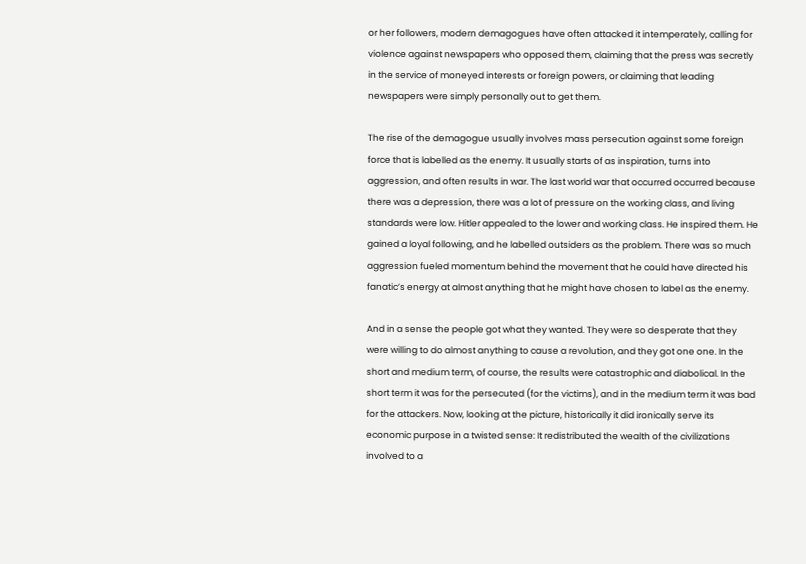or her followers, modern demagogues have often attacked it intemperately, calling for violence against newspapers who opposed them, claiming that the press was secretly in the service of moneyed interests or foreign powers, or claiming that leading newspapers were simply personally out to get them.

The rise of the demagogue usually involves mass persecution against some foreign force that is labelled as the enemy. It usually starts of as inspiration, turns into aggression, and often results in war. The last world war that occurred occurred because there was a depression, there was a lot of pressure on the working class, and living standards were low. Hitler appealed to the lower and working class. He inspired them. He gained a loyal following, and he labelled outsiders as the problem. There was so much aggression fueled momentum behind the movement that he could have directed his fanatic’s energy at almost anything that he might have chosen to label as the enemy.

And in a sense the people got what they wanted. They were so desperate that they were willing to do almost anything to cause a revolution, and they got one one. In the short and medium term, of course, the results were catastrophic and diabolical. In the short term it was for the persecuted (for the victims), and in the medium term it was bad for the attackers. Now, looking at the picture, historically it did ironically serve its economic purpose in a twisted sense: It redistributed the wealth of the civilizations involved to a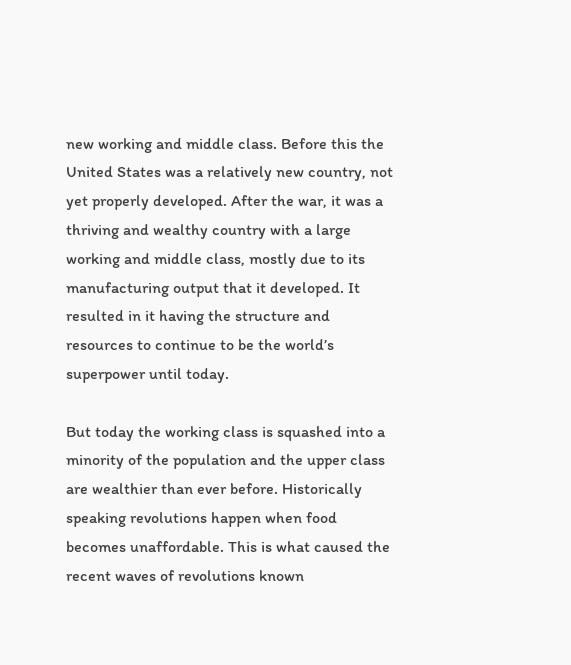new working and middle class. Before this the United States was a relatively new country, not yet properly developed. After the war, it was a thriving and wealthy country with a large working and middle class, mostly due to its manufacturing output that it developed. It resulted in it having the structure and resources to continue to be the world’s superpower until today.

But today the working class is squashed into a minority of the population and the upper class are wealthier than ever before. Historically speaking revolutions happen when food becomes unaffordable. This is what caused the recent waves of revolutions known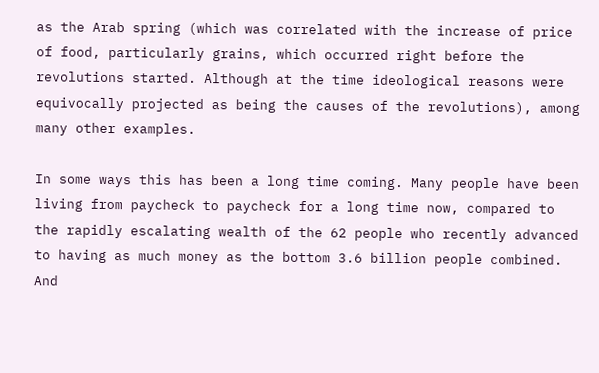as the Arab spring (which was correlated with the increase of price of food, particularly grains, which occurred right before the revolutions started. Although at the time ideological reasons were equivocally projected as being the causes of the revolutions), among many other examples.

In some ways this has been a long time coming. Many people have been living from paycheck to paycheck for a long time now, compared to the rapidly escalating wealth of the 62 people who recently advanced to having as much money as the bottom 3.6 billion people combined. And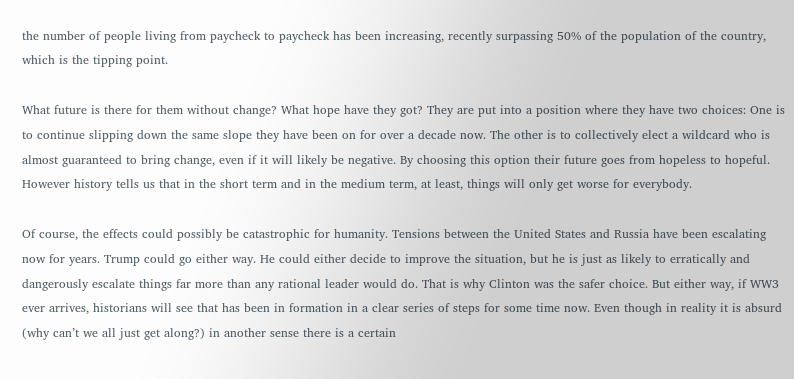the number of people living from paycheck to paycheck has been increasing, recently surpassing 50% of the population of the country, which is the tipping point.

What future is there for them without change? What hope have they got? They are put into a position where they have two choices: One is to continue slipping down the same slope they have been on for over a decade now. The other is to collectively elect a wildcard who is almost guaranteed to bring change, even if it will likely be negative. By choosing this option their future goes from hopeless to hopeful. However history tells us that in the short term and in the medium term, at least, things will only get worse for everybody.

Of course, the effects could possibly be catastrophic for humanity. Tensions between the United States and Russia have been escalating now for years. Trump could go either way. He could either decide to improve the situation, but he is just as likely to erratically and dangerously escalate things far more than any rational leader would do. That is why Clinton was the safer choice. But either way, if WW3 ever arrives, historians will see that has been in formation in a clear series of steps for some time now. Even though in reality it is absurd (why can’t we all just get along?) in another sense there is a certain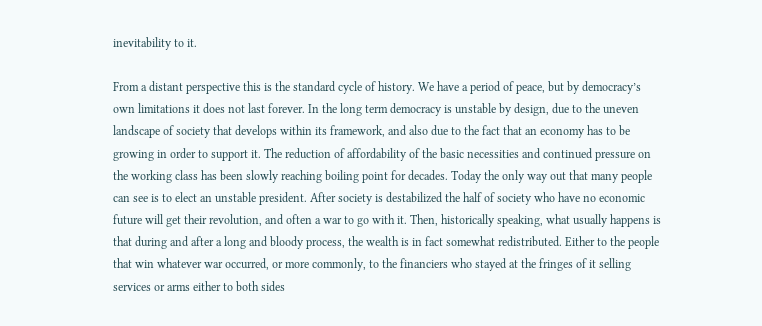inevitability to it.

From a distant perspective this is the standard cycle of history. We have a period of peace, but by democracy’s own limitations it does not last forever. In the long term democracy is unstable by design, due to the uneven landscape of society that develops within its framework, and also due to the fact that an economy has to be growing in order to support it. The reduction of affordability of the basic necessities and continued pressure on the working class has been slowly reaching boiling point for decades. Today the only way out that many people can see is to elect an unstable president. After society is destabilized the half of society who have no economic future will get their revolution, and often a war to go with it. Then, historically speaking, what usually happens is that during and after a long and bloody process, the wealth is in fact somewhat redistributed. Either to the people that win whatever war occurred, or more commonly, to the financiers who stayed at the fringes of it selling services or arms either to both sides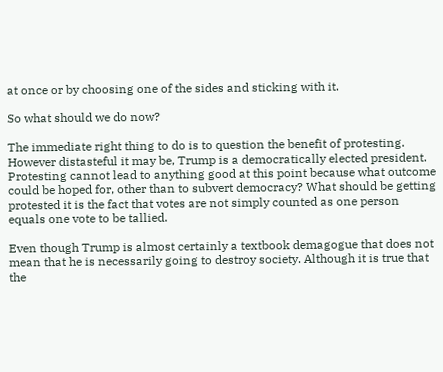at once or by choosing one of the sides and sticking with it.

So what should we do now?

The immediate right thing to do is to question the benefit of protesting. However distasteful it may be, Trump is a democratically elected president. Protesting cannot lead to anything good at this point because what outcome could be hoped for, other than to subvert democracy? What should be getting protested it is the fact that votes are not simply counted as one person equals one vote to be tallied.

Even though Trump is almost certainly a textbook demagogue that does not mean that he is necessarily going to destroy society. Although it is true that the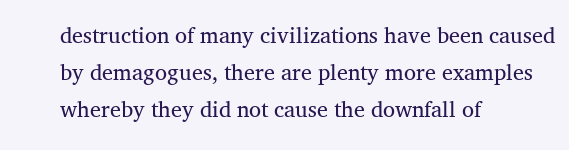destruction of many civilizations have been caused by demagogues, there are plenty more examples whereby they did not cause the downfall of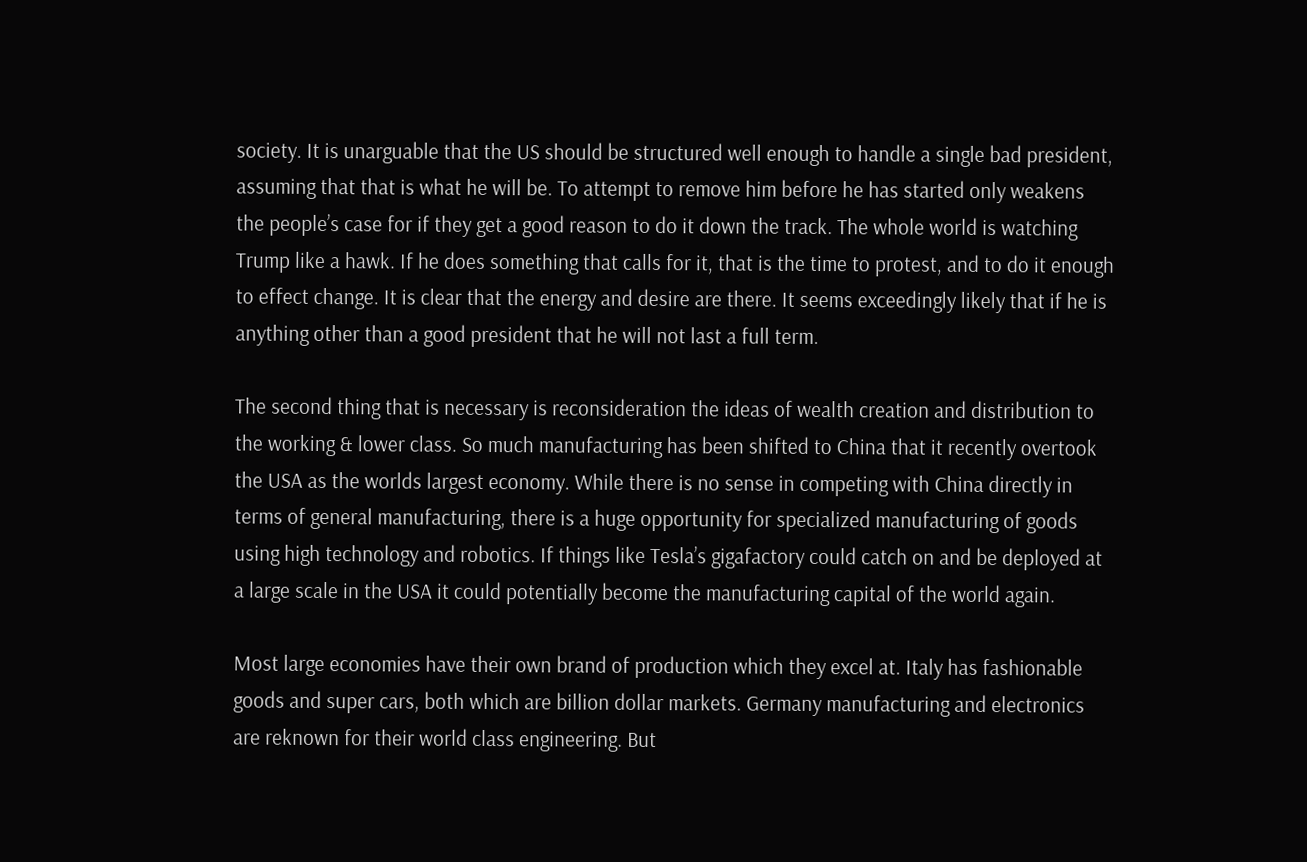society. It is unarguable that the US should be structured well enough to handle a single bad president, assuming that that is what he will be. To attempt to remove him before he has started only weakens the people’s case for if they get a good reason to do it down the track. The whole world is watching Trump like a hawk. If he does something that calls for it, that is the time to protest, and to do it enough to effect change. It is clear that the energy and desire are there. It seems exceedingly likely that if he is anything other than a good president that he will not last a full term.

The second thing that is necessary is reconsideration the ideas of wealth creation and distribution to the working & lower class. So much manufacturing has been shifted to China that it recently overtook the USA as the worlds largest economy. While there is no sense in competing with China directly in terms of general manufacturing, there is a huge opportunity for specialized manufacturing of goods using high technology and robotics. If things like Tesla’s gigafactory could catch on and be deployed at a large scale in the USA it could potentially become the manufacturing capital of the world again.

Most large economies have their own brand of production which they excel at. Italy has fashionable goods and super cars, both which are billion dollar markets. Germany manufacturing and electronics are reknown for their world class engineering. But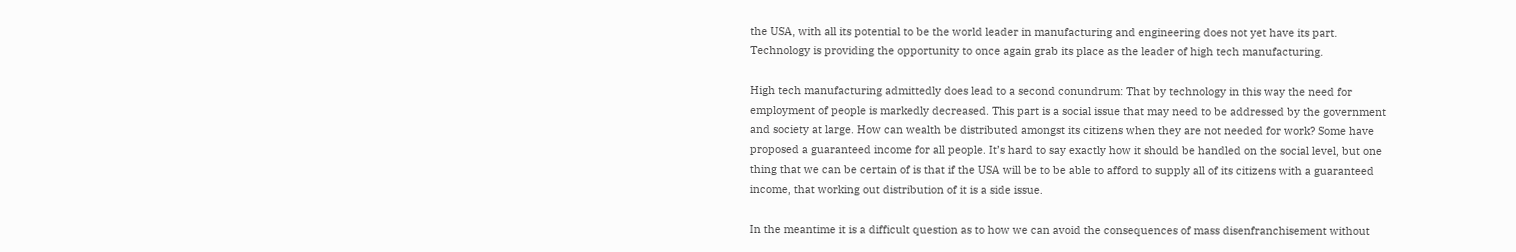the USA, with all its potential to be the world leader in manufacturing and engineering does not yet have its part. Technology is providing the opportunity to once again grab its place as the leader of high tech manufacturing.

High tech manufacturing admittedly does lead to a second conundrum: That by technology in this way the need for employment of people is markedly decreased. This part is a social issue that may need to be addressed by the government and society at large. How can wealth be distributed amongst its citizens when they are not needed for work? Some have proposed a guaranteed income for all people. It’s hard to say exactly how it should be handled on the social level, but one thing that we can be certain of is that if the USA will be to be able to afford to supply all of its citizens with a guaranteed income, that working out distribution of it is a side issue.

In the meantime it is a difficult question as to how we can avoid the consequences of mass disenfranchisement without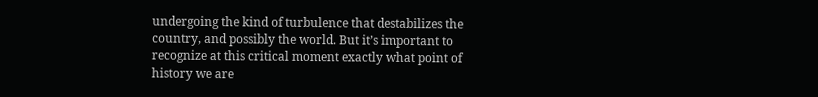undergoing the kind of turbulence that destabilizes the country, and possibly the world. But it’s important to recognize at this critical moment exactly what point of history we are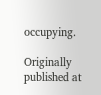occupying.

Originally published at